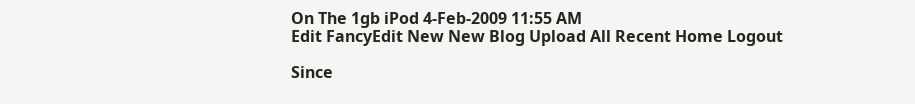On The 1gb iPod 4-Feb-2009 11:55 AM
Edit FancyEdit New New Blog Upload All Recent Home Logout

Since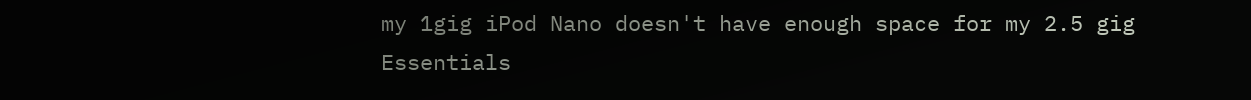my 1gig iPod Nano doesn't have enough space for my 2.5 gig Essentials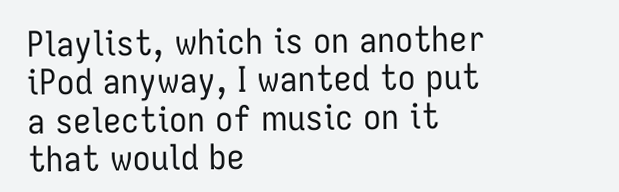Playlist, which is on another iPod anyway, I wanted to put a selection of music on it that would be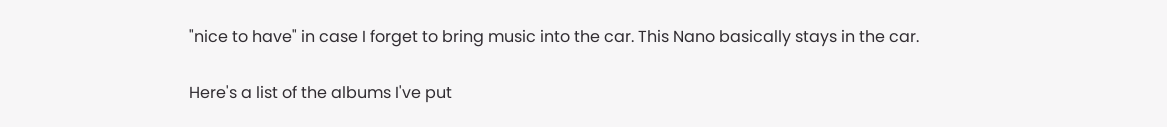"nice to have" in case I forget to bring music into the car. This Nano basically stays in the car.

Here's a list of the albums I've put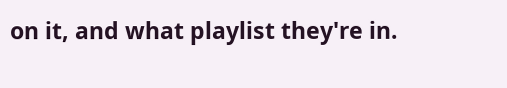on it, and what playlist they're in.